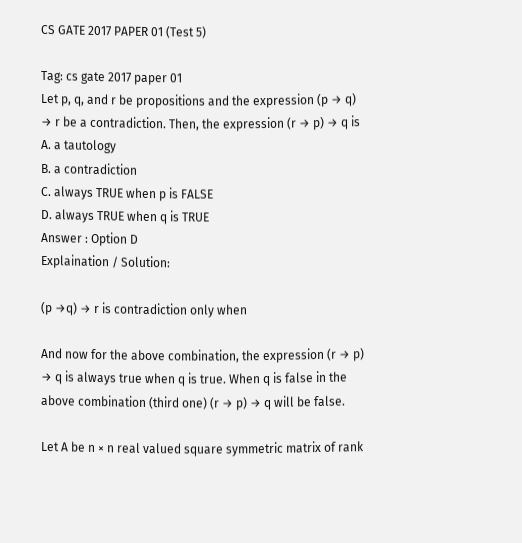CS GATE 2017 PAPER 01 (Test 5)

Tag: cs gate 2017 paper 01
Let p, q, and r be propositions and the expression (p → q) → r be a contradiction. Then, the expression (r → p) → q is
A. a tautology
B. a contradiction
C. always TRUE when p is FALSE
D. always TRUE when q is TRUE
Answer : Option D
Explaination / Solution:

(p →q) → r is contradiction only when

And now for the above combination, the expression (r → p) → q is always true when q is true. When q is false in the above combination (third one) (r → p) → q will be false.

Let A be n × n real valued square symmetric matrix of rank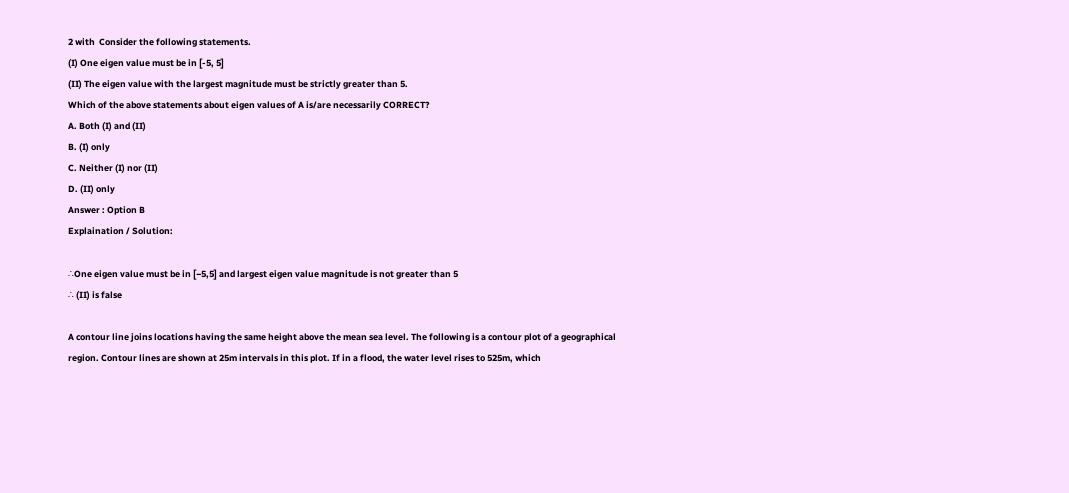2 with  Consider the following statements.
(I) One eigen value must be in [-5, 5]
(II) The eigen value with the largest magnitude must be strictly greater than 5.
Which of the above statements about eigen values of A is/are necessarily CORRECT?
A. Both (I) and (II)
B. (I) only
C. Neither (I) nor (II)
D. (II) only
Answer : Option B
Explaination / Solution:

∴One eigen value must be in [−5,5] and largest eigen value magnitude is not greater than 5
∴ (II) is false

A contour line joins locations having the same height above the mean sea level. The following is a contour plot of a geographical region. Contour lines are shown at 25m intervals in this plot. If in a flood, the water level rises to 525m, which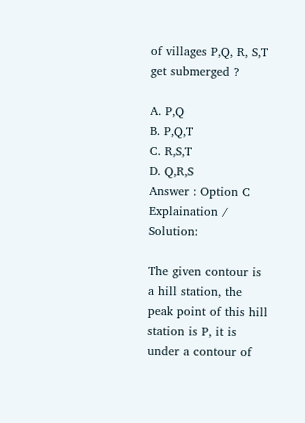of villages P,Q, R, S,T get submerged ?

A. P,Q
B. P,Q,T
C. R,S,T
D. Q,R,S
Answer : Option C
Explaination / Solution:

The given contour is a hill station, the peak point of this hill station is P, it is under a contour of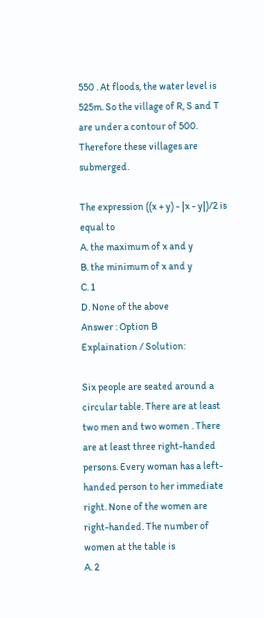550 . At floods, the water level is 525m. So the village of R, S and T are under a contour of 500. Therefore these villages are submerged.

The expression ((x + y) - |x - y|)/2 is equal to
A. the maximum of x and y
B. the minimum of x and y
C. 1
D. None of the above
Answer : Option B
Explaination / Solution:

Six people are seated around a circular table. There are at least two men and two women . There are at least three right-handed persons. Every woman has a left-handed person to her immediate right. None of the women are right-handed. The number of women at the table is
A. 2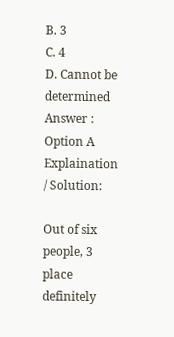B. 3
C. 4
D. Cannot be determined
Answer : Option A
Explaination / Solution:

Out of six people, 3 place definitely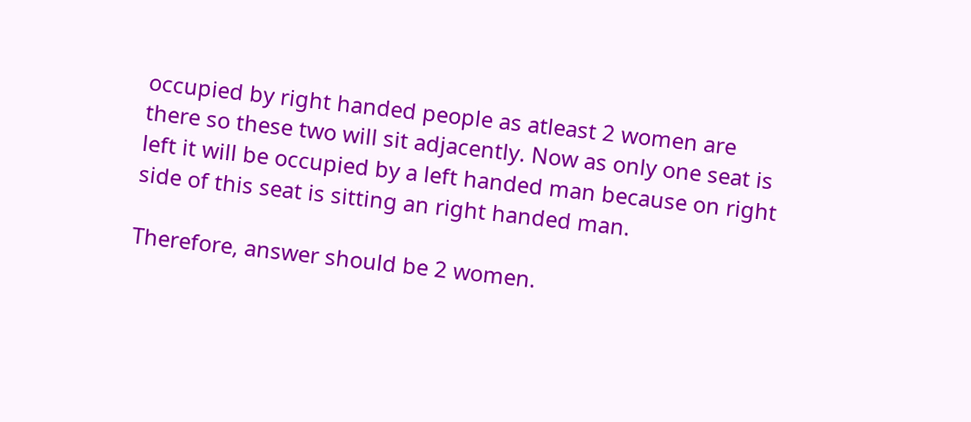occupied by right handed people as atleast 2 women are there so these two will sit adjacently. Now as only one seat is left it will be occupied by a left handed man because on right side of this seat is sitting an right handed man.

Therefore, answer should be 2 women.